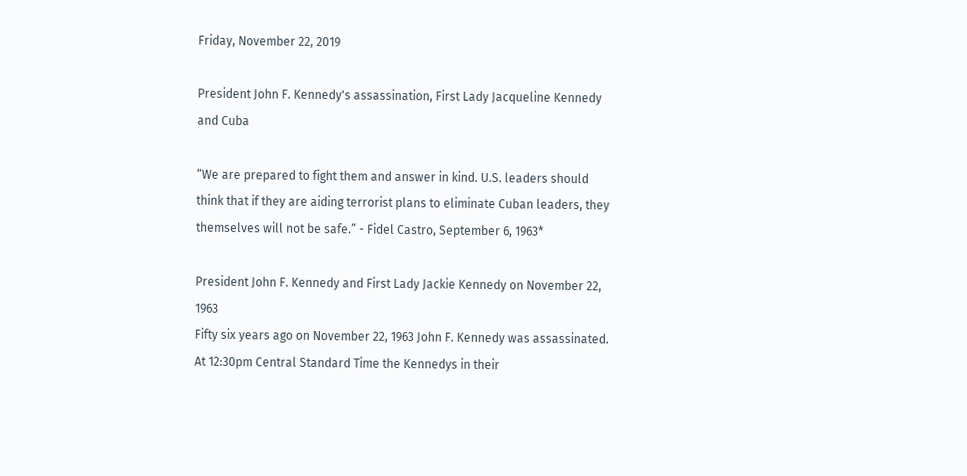Friday, November 22, 2019

President John F. Kennedy's assassination, First Lady Jacqueline Kennedy and Cuba

“We are prepared to fight them and answer in kind. U.S. leaders should think that if they are aiding terrorist plans to eliminate Cuban leaders, they themselves will not be safe.” - Fidel Castro, September 6, 1963*

President John F. Kennedy and First Lady Jackie Kennedy on November 22, 1963
Fifty six years ago on November 22, 1963 John F. Kennedy was assassinated. At 12:30pm Central Standard Time the Kennedys in their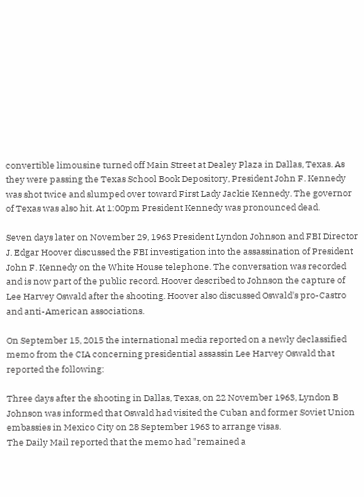convertible limousine turned off Main Street at Dealey Plaza in Dallas, Texas. As they were passing the Texas School Book Depository, President John F. Kennedy was shot twice and slumped over toward First Lady Jackie Kennedy. The governor of Texas was also hit. At 1:00pm President Kennedy was pronounced dead.

Seven days later on November 29, 1963 President Lyndon Johnson and FBI Director J. Edgar Hoover discussed the FBI investigation into the assassination of President John F. Kennedy on the White House telephone. The conversation was recorded and is now part of the public record. Hoover described to Johnson the capture of Lee Harvey Oswald after the shooting. Hoover also discussed Oswald's pro-Castro and anti-American associations.

On September 15, 2015 the international media reported on a newly declassified memo from the CIA concerning presidential assassin Lee Harvey Oswald that reported the following:

Three days after the shooting in Dallas, Texas, on 22 November 1963, Lyndon B Johnson was informed that Oswald had visited the Cuban and former Soviet Union embassies in Mexico City on 28 September 1963 to arrange visas.
The Daily Mail reported that the memo had "remained a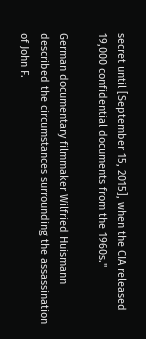secret until [September 15, 2015], when the CIA released 19,000 confidential documents from the 1960s."

German documentary filmmaker Wilfried Huismann described the circumstances surrounding the assassination of John F.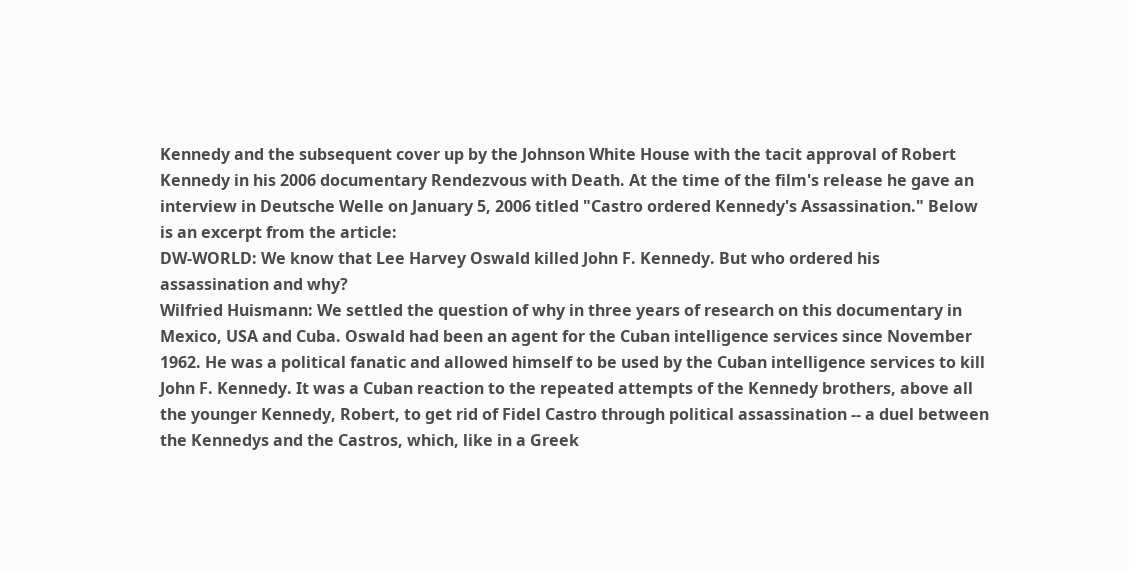Kennedy and the subsequent cover up by the Johnson White House with the tacit approval of Robert Kennedy in his 2006 documentary Rendezvous with Death. At the time of the film's release he gave an interview in Deutsche Welle on January 5, 2006 titled "Castro ordered Kennedy's Assassination." Below is an excerpt from the article:
DW-WORLD: We know that Lee Harvey Oswald killed John F. Kennedy. But who ordered his assassination and why?
Wilfried Huismann: We settled the question of why in three years of research on this documentary in Mexico, USA and Cuba. Oswald had been an agent for the Cuban intelligence services since November 1962. He was a political fanatic and allowed himself to be used by the Cuban intelligence services to kill John F. Kennedy. It was a Cuban reaction to the repeated attempts of the Kennedy brothers, above all the younger Kennedy, Robert, to get rid of Fidel Castro through political assassination -- a duel between the Kennedys and the Castros, which, like in a Greek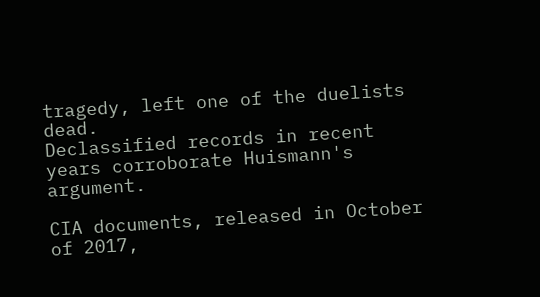tragedy, left one of the duelists dead.
Declassified records in recent years corroborate Huismann's argument.

CIA documents, released in October of 2017,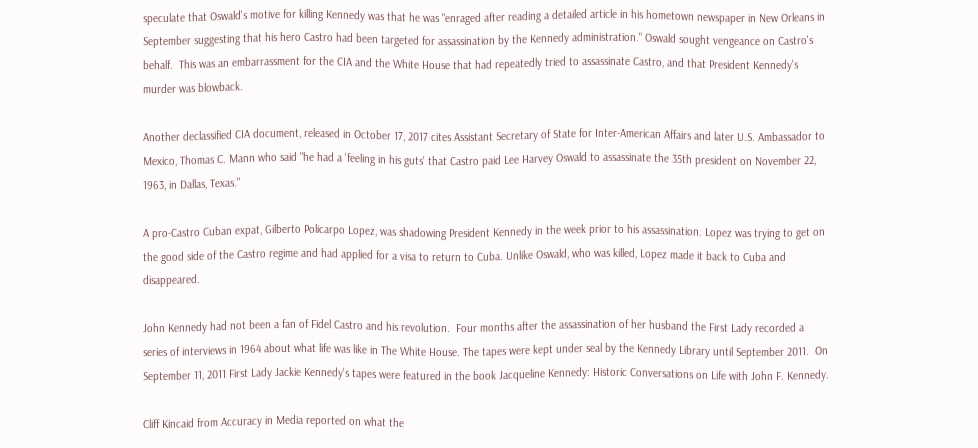speculate that Oswald's motive for killing Kennedy was that he was "enraged after reading a detailed article in his hometown newspaper in New Orleans in September suggesting that his hero Castro had been targeted for assassination by the Kennedy administration." Oswald sought vengeance on Castro's behalf.  This was an embarrassment for the CIA and the White House that had repeatedly tried to assassinate Castro, and that President Kennedy's murder was blowback.

Another declassified CIA document, released in October 17, 2017 cites Assistant Secretary of State for Inter-American Affairs and later U.S. Ambassador to Mexico, Thomas C. Mann who said "he had a 'feeling in his guts' that Castro paid Lee Harvey Oswald to assassinate the 35th president on November 22, 1963, in Dallas, Texas."

A pro-Castro Cuban expat, Gilberto Policarpo Lopez, was shadowing President Kennedy in the week prior to his assassination. Lopez was trying to get on the good side of the Castro regime and had applied for a visa to return to Cuba. Unlike Oswald, who was killed, Lopez made it back to Cuba and disappeared.

John Kennedy had not been a fan of Fidel Castro and his revolution.  Four months after the assassination of her husband the First Lady recorded a series of interviews in 1964 about what life was like in The White House. The tapes were kept under seal by the Kennedy Library until September 2011.  On September 11, 2011 First Lady Jackie Kennedy's tapes were featured in the book Jacqueline Kennedy: Historic Conversations on Life with John F. Kennedy.

Cliff Kincaid from Accuracy in Media reported on what the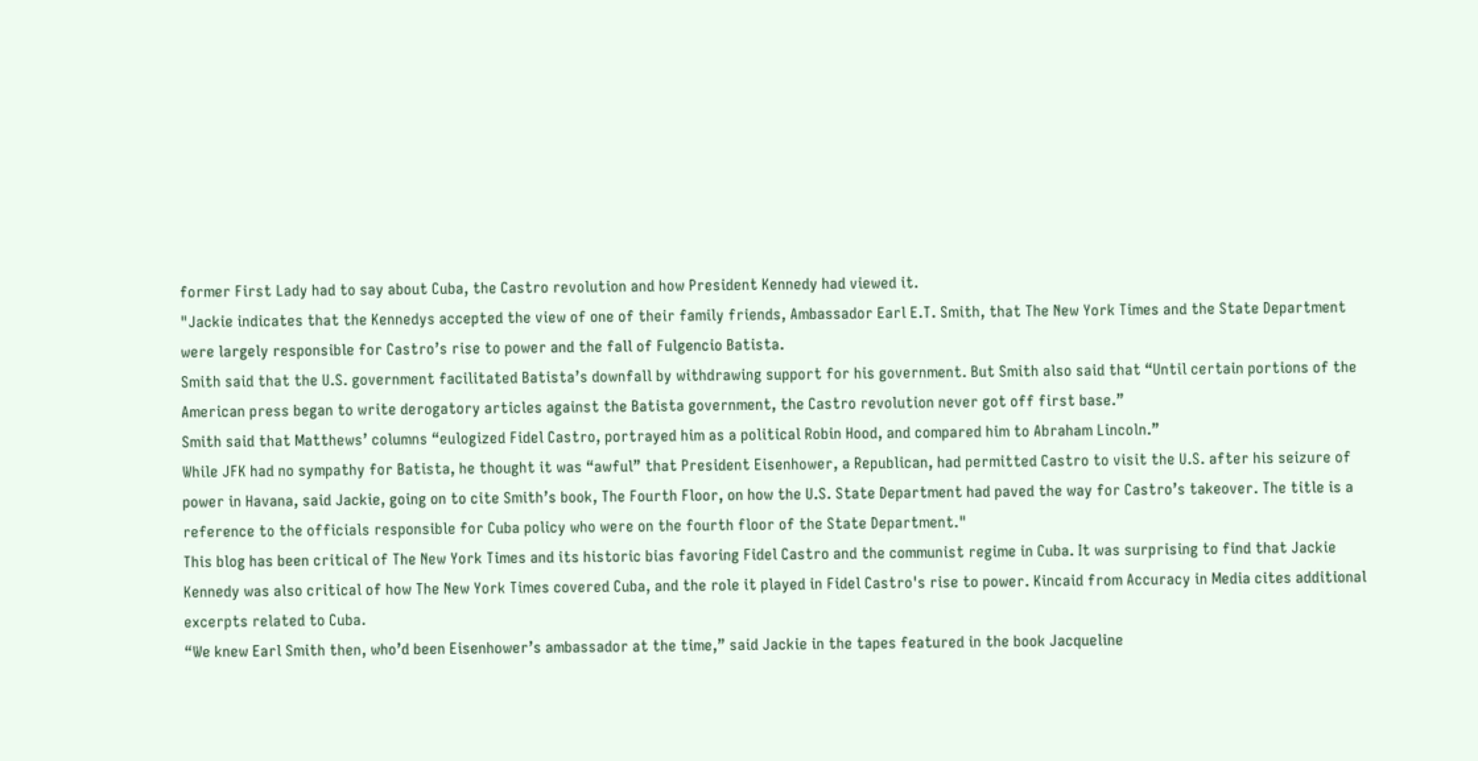former First Lady had to say about Cuba, the Castro revolution and how President Kennedy had viewed it.
"Jackie indicates that the Kennedys accepted the view of one of their family friends, Ambassador Earl E.T. Smith, that The New York Times and the State Department were largely responsible for Castro’s rise to power and the fall of Fulgencio Batista.
Smith said that the U.S. government facilitated Batista’s downfall by withdrawing support for his government. But Smith also said that “Until certain portions of the American press began to write derogatory articles against the Batista government, the Castro revolution never got off first base.”
Smith said that Matthews’ columns “eulogized Fidel Castro, portrayed him as a political Robin Hood, and compared him to Abraham Lincoln.”
While JFK had no sympathy for Batista, he thought it was “awful” that President Eisenhower, a Republican, had permitted Castro to visit the U.S. after his seizure of power in Havana, said Jackie, going on to cite Smith’s book, The Fourth Floor, on how the U.S. State Department had paved the way for Castro’s takeover. The title is a reference to the officials responsible for Cuba policy who were on the fourth floor of the State Department."
This blog has been critical of The New York Times and its historic bias favoring Fidel Castro and the communist regime in Cuba. It was surprising to find that Jackie Kennedy was also critical of how The New York Times covered Cuba, and the role it played in Fidel Castro's rise to power. Kincaid from Accuracy in Media cites additional excerpts related to Cuba.
“We knew Earl Smith then, who’d been Eisenhower’s ambassador at the time,” said Jackie in the tapes featured in the book Jacqueline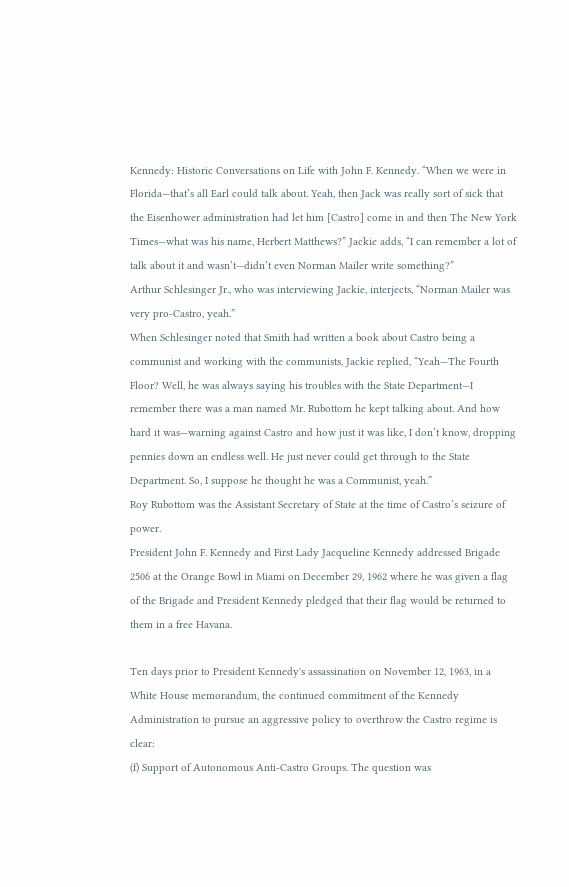Kennedy: Historic Conversations on Life with John F. Kennedy. “When we were in Florida—that’s all Earl could talk about. Yeah, then Jack was really sort of sick that the Eisenhower administration had let him [Castro] come in and then The New York Times—what was his name, Herbert Matthews?” Jackie adds, “I can remember a lot of talk about it and wasn’t—didn’t even Norman Mailer write something?”
Arthur Schlesinger Jr., who was interviewing Jackie, interjects, “Norman Mailer was very pro-Castro, yeah.”
When Schlesinger noted that Smith had written a book about Castro being a communist and working with the communists, Jackie replied, “Yeah—The Fourth Floor? Well, he was always saying his troubles with the State Department—I remember there was a man named Mr. Rubottom he kept talking about. And how hard it was—warning against Castro and how just it was like, I don’t know, dropping pennies down an endless well. He just never could get through to the State Department. So, I suppose he thought he was a Communist, yeah.”
Roy Rubottom was the Assistant Secretary of State at the time of Castro’s seizure of power.
President John F. Kennedy and First Lady Jacqueline Kennedy addressed Brigade 2506 at the Orange Bowl in Miami on December 29, 1962 where he was given a flag of the Brigade and President Kennedy pledged that their flag would be returned to them in a free Havana.

Ten days prior to President Kennedy's assassination on November 12, 1963, in a White House memorandum, the continued commitment of the Kennedy Administration to pursue an aggressive policy to overthrow the Castro regime is clear:
(f) Support of Autonomous Anti-Castro Groups. The question was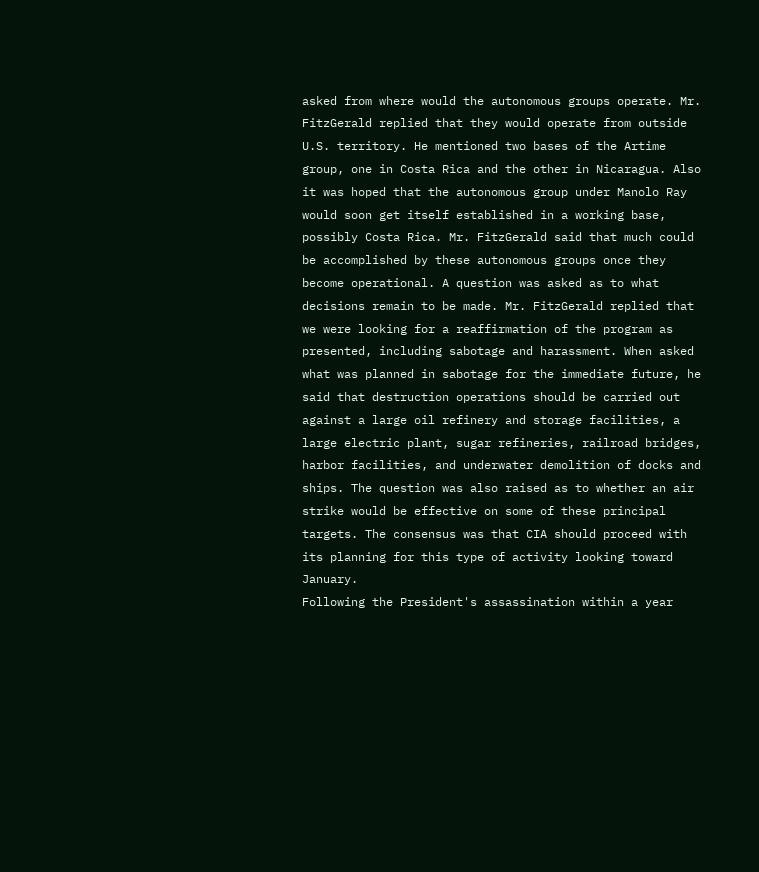asked from where would the autonomous groups operate. Mr. FitzGerald replied that they would operate from outside U.S. territory. He mentioned two bases of the Artime group, one in Costa Rica and the other in Nicaragua. Also it was hoped that the autonomous group under Manolo Ray would soon get itself established in a working base, possibly Costa Rica. Mr. FitzGerald said that much could be accomplished by these autonomous groups once they become operational. A question was asked as to what decisions remain to be made. Mr. FitzGerald replied that we were looking for a reaffirmation of the program as presented, including sabotage and harassment. When asked what was planned in sabotage for the immediate future, he said that destruction operations should be carried out against a large oil refinery and storage facilities, a large electric plant, sugar refineries, railroad bridges, harbor facilities, and underwater demolition of docks and ships. The question was also raised as to whether an air strike would be effective on some of these principal targets. The consensus was that CIA should proceed with its planning for this type of activity looking toward January.
Following the President's assassination within a year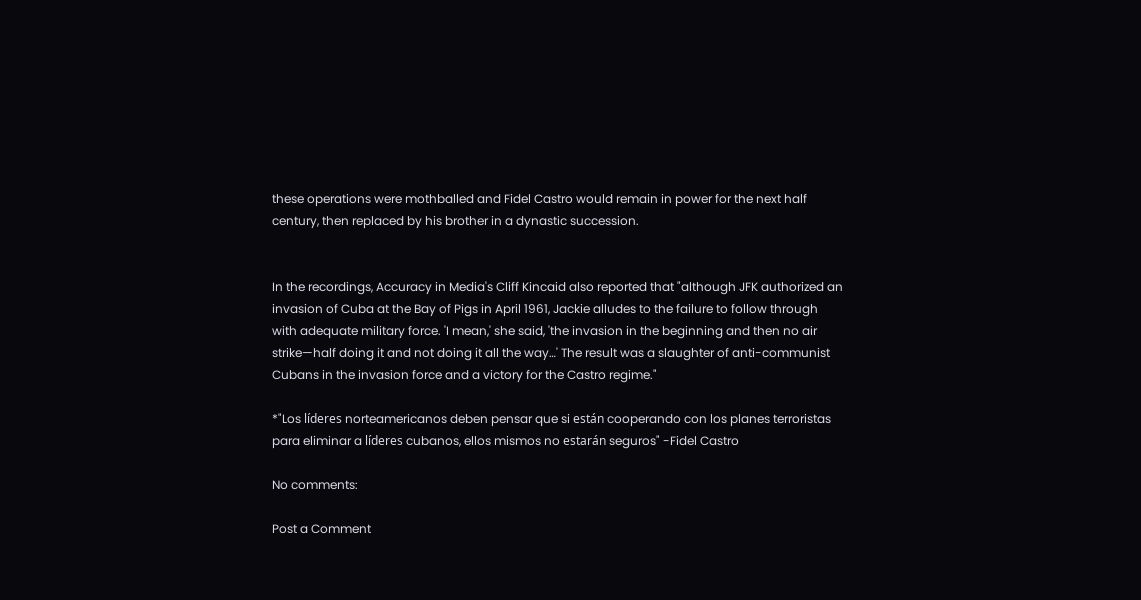these operations were mothballed and Fidel Castro would remain in power for the next half century, then replaced by his brother in a dynastic succession.


In the recordings, Accuracy in Media's Cliff Kincaid also reported that "although JFK authorized an invasion of Cuba at the Bay of Pigs in April 1961, Jackie alludes to the failure to follow through with adequate military force. 'I mean,' she said, 'the invasion in the beginning and then no air strike—half doing it and not doing it all the way…' The result was a slaughter of anti-communist Cubans in the invasion force and a victory for the Castro regime."

*"Los líderes norteamericanos deben pensar que si están cooperando con los planes terroristas para eliminar a líderes cubanos, ellos mismos no estarán seguros" -Fidel Castro

No comments:

Post a Comment